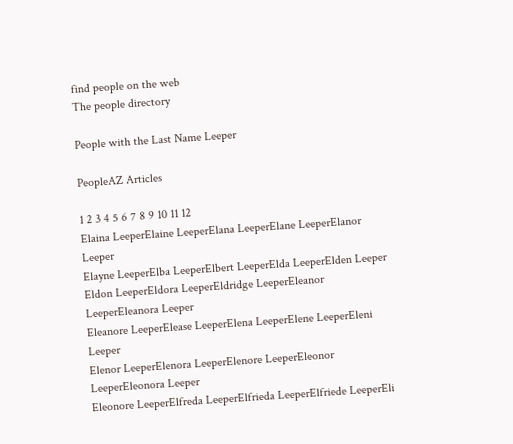find people on the web
The people directory

People with the Last Name Leeper

PeopleAZ Articles

1 2 3 4 5 6 7 8 9 10 11 12
Elaina LeeperElaine LeeperElana LeeperElane LeeperElanor Leeper
Elayne LeeperElba LeeperElbert LeeperElda LeeperElden Leeper
Eldon LeeperEldora LeeperEldridge LeeperEleanor LeeperEleanora Leeper
Eleanore LeeperElease LeeperElena LeeperElene LeeperEleni Leeper
Elenor LeeperElenora LeeperElenore LeeperEleonor LeeperEleonora Leeper
Eleonore LeeperElfreda LeeperElfrieda LeeperElfriede LeeperEli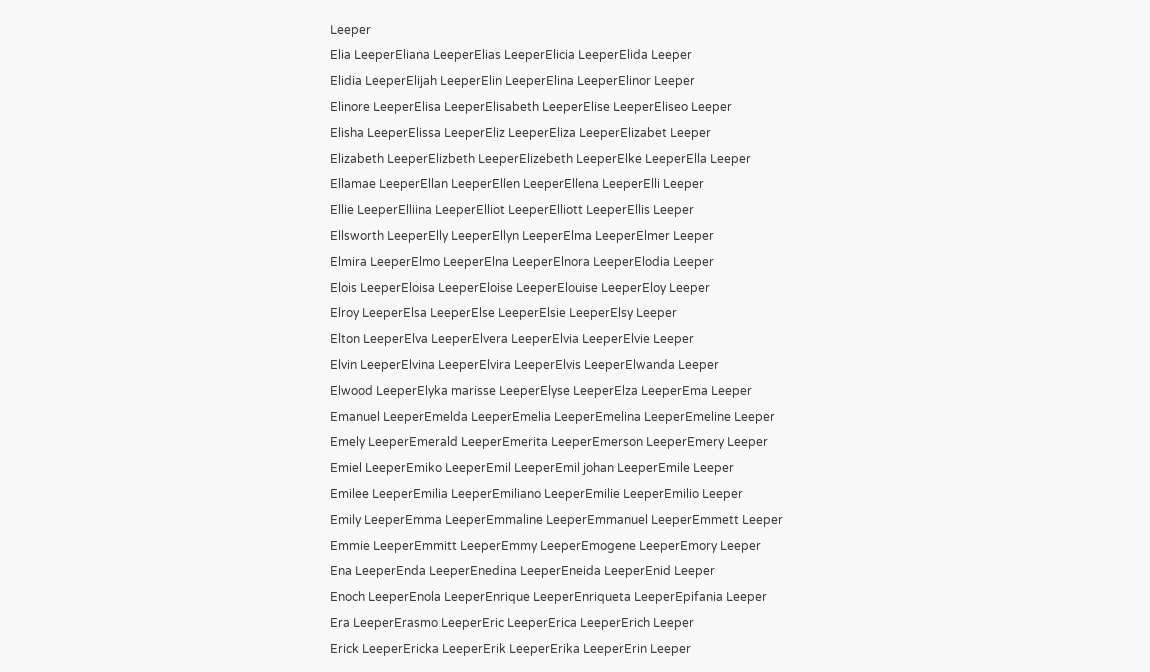Leeper
Elia LeeperEliana LeeperElias LeeperElicia LeeperElida Leeper
Elidia LeeperElijah LeeperElin LeeperElina LeeperElinor Leeper
Elinore LeeperElisa LeeperElisabeth LeeperElise LeeperEliseo Leeper
Elisha LeeperElissa LeeperEliz LeeperEliza LeeperElizabet Leeper
Elizabeth LeeperElizbeth LeeperElizebeth LeeperElke LeeperElla Leeper
Ellamae LeeperEllan LeeperEllen LeeperEllena LeeperElli Leeper
Ellie LeeperElliina LeeperElliot LeeperElliott LeeperEllis Leeper
Ellsworth LeeperElly LeeperEllyn LeeperElma LeeperElmer Leeper
Elmira LeeperElmo LeeperElna LeeperElnora LeeperElodia Leeper
Elois LeeperEloisa LeeperEloise LeeperElouise LeeperEloy Leeper
Elroy LeeperElsa LeeperElse LeeperElsie LeeperElsy Leeper
Elton LeeperElva LeeperElvera LeeperElvia LeeperElvie Leeper
Elvin LeeperElvina LeeperElvira LeeperElvis LeeperElwanda Leeper
Elwood LeeperElyka marisse LeeperElyse LeeperElza LeeperEma Leeper
Emanuel LeeperEmelda LeeperEmelia LeeperEmelina LeeperEmeline Leeper
Emely LeeperEmerald LeeperEmerita LeeperEmerson LeeperEmery Leeper
Emiel LeeperEmiko LeeperEmil LeeperEmil johan LeeperEmile Leeper
Emilee LeeperEmilia LeeperEmiliano LeeperEmilie LeeperEmilio Leeper
Emily LeeperEmma LeeperEmmaline LeeperEmmanuel LeeperEmmett Leeper
Emmie LeeperEmmitt LeeperEmmy LeeperEmogene LeeperEmory Leeper
Ena LeeperEnda LeeperEnedina LeeperEneida LeeperEnid Leeper
Enoch LeeperEnola LeeperEnrique LeeperEnriqueta LeeperEpifania Leeper
Era LeeperErasmo LeeperEric LeeperErica LeeperErich Leeper
Erick LeeperEricka LeeperErik LeeperErika LeeperErin Leeper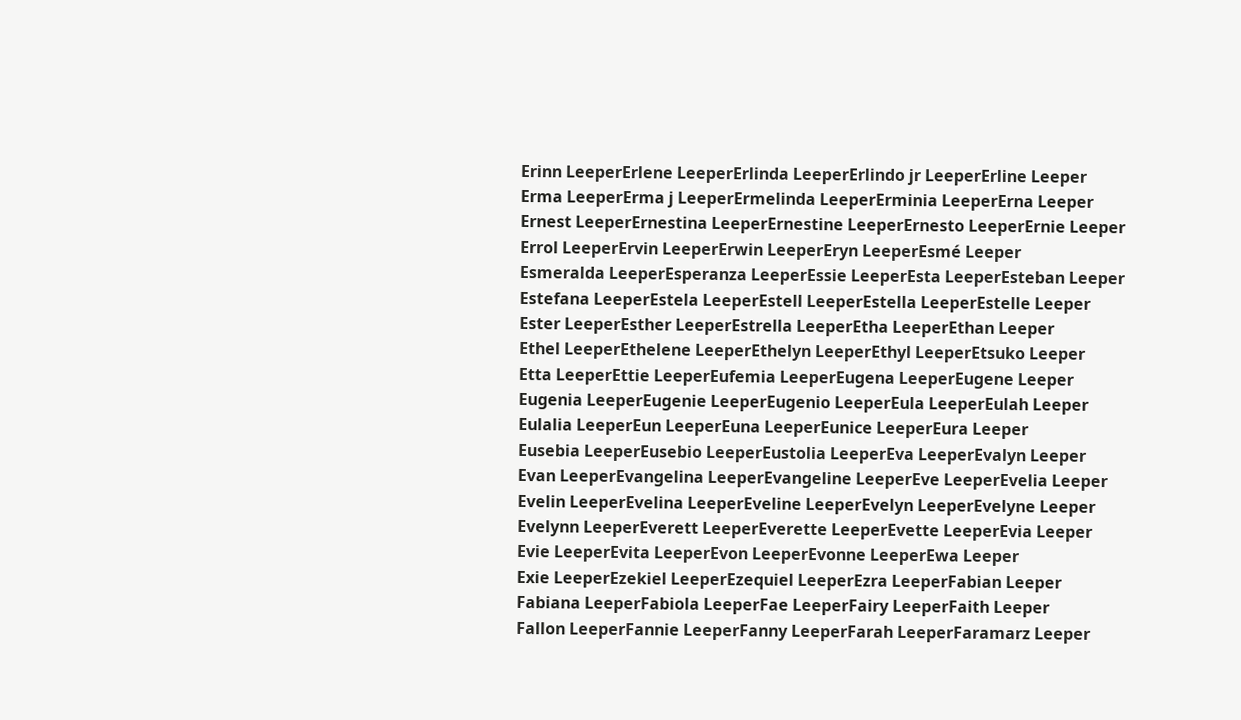Erinn LeeperErlene LeeperErlinda LeeperErlindo jr LeeperErline Leeper
Erma LeeperErma j LeeperErmelinda LeeperErminia LeeperErna Leeper
Ernest LeeperErnestina LeeperErnestine LeeperErnesto LeeperErnie Leeper
Errol LeeperErvin LeeperErwin LeeperEryn LeeperEsmé Leeper
Esmeralda LeeperEsperanza LeeperEssie LeeperEsta LeeperEsteban Leeper
Estefana LeeperEstela LeeperEstell LeeperEstella LeeperEstelle Leeper
Ester LeeperEsther LeeperEstrella LeeperEtha LeeperEthan Leeper
Ethel LeeperEthelene LeeperEthelyn LeeperEthyl LeeperEtsuko Leeper
Etta LeeperEttie LeeperEufemia LeeperEugena LeeperEugene Leeper
Eugenia LeeperEugenie LeeperEugenio LeeperEula LeeperEulah Leeper
Eulalia LeeperEun LeeperEuna LeeperEunice LeeperEura Leeper
Eusebia LeeperEusebio LeeperEustolia LeeperEva LeeperEvalyn Leeper
Evan LeeperEvangelina LeeperEvangeline LeeperEve LeeperEvelia Leeper
Evelin LeeperEvelina LeeperEveline LeeperEvelyn LeeperEvelyne Leeper
Evelynn LeeperEverett LeeperEverette LeeperEvette LeeperEvia Leeper
Evie LeeperEvita LeeperEvon LeeperEvonne LeeperEwa Leeper
Exie LeeperEzekiel LeeperEzequiel LeeperEzra LeeperFabian Leeper
Fabiana LeeperFabiola LeeperFae LeeperFairy LeeperFaith Leeper
Fallon LeeperFannie LeeperFanny LeeperFarah LeeperFaramarz Leeper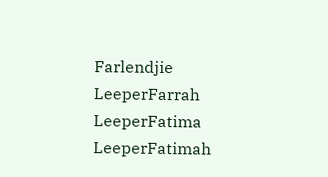Farlendjie LeeperFarrah LeeperFatima LeeperFatimah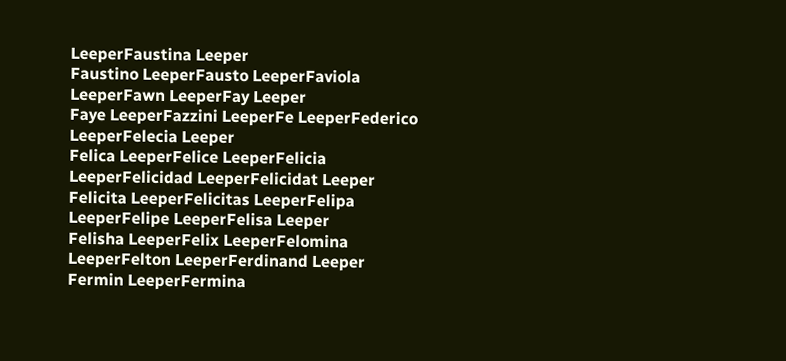LeeperFaustina Leeper
Faustino LeeperFausto LeeperFaviola LeeperFawn LeeperFay Leeper
Faye LeeperFazzini LeeperFe LeeperFederico LeeperFelecia Leeper
Felica LeeperFelice LeeperFelicia LeeperFelicidad LeeperFelicidat Leeper
Felicita LeeperFelicitas LeeperFelipa LeeperFelipe LeeperFelisa Leeper
Felisha LeeperFelix LeeperFelomina LeeperFelton LeeperFerdinand Leeper
Fermin LeeperFermina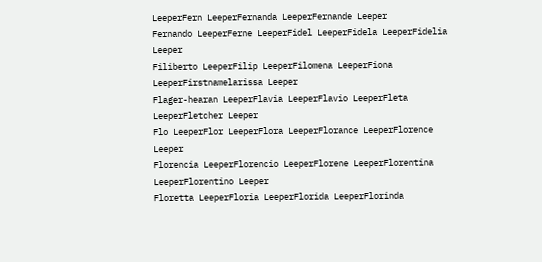LeeperFern LeeperFernanda LeeperFernande Leeper
Fernando LeeperFerne LeeperFidel LeeperFidela LeeperFidelia Leeper
Filiberto LeeperFilip LeeperFilomena LeeperFiona LeeperFirstnamelarissa Leeper
Flager-hearan LeeperFlavia LeeperFlavio LeeperFleta LeeperFletcher Leeper
Flo LeeperFlor LeeperFlora LeeperFlorance LeeperFlorence Leeper
Florencia LeeperFlorencio LeeperFlorene LeeperFlorentina LeeperFlorentino Leeper
Floretta LeeperFloria LeeperFlorida LeeperFlorinda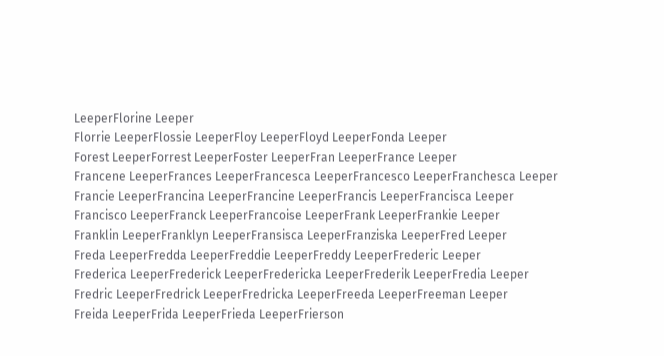LeeperFlorine Leeper
Florrie LeeperFlossie LeeperFloy LeeperFloyd LeeperFonda Leeper
Forest LeeperForrest LeeperFoster LeeperFran LeeperFrance Leeper
Francene LeeperFrances LeeperFrancesca LeeperFrancesco LeeperFranchesca Leeper
Francie LeeperFrancina LeeperFrancine LeeperFrancis LeeperFrancisca Leeper
Francisco LeeperFranck LeeperFrancoise LeeperFrank LeeperFrankie Leeper
Franklin LeeperFranklyn LeeperFransisca LeeperFranziska LeeperFred Leeper
Freda LeeperFredda LeeperFreddie LeeperFreddy LeeperFrederic Leeper
Frederica LeeperFrederick LeeperFredericka LeeperFrederik LeeperFredia Leeper
Fredric LeeperFredrick LeeperFredricka LeeperFreeda LeeperFreeman Leeper
Freida LeeperFrida LeeperFrieda LeeperFrierson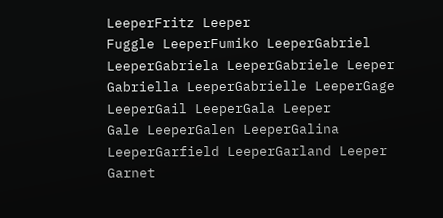LeeperFritz Leeper
Fuggle LeeperFumiko LeeperGabriel LeeperGabriela LeeperGabriele Leeper
Gabriella LeeperGabrielle LeeperGage LeeperGail LeeperGala Leeper
Gale LeeperGalen LeeperGalina LeeperGarfield LeeperGarland Leeper
Garnet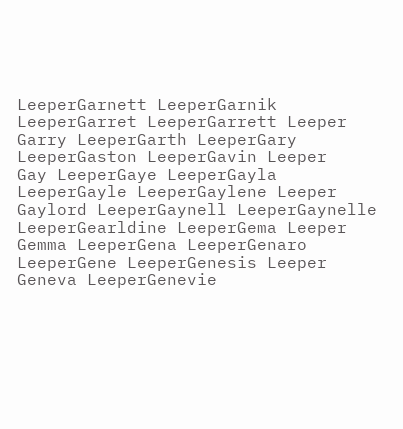LeeperGarnett LeeperGarnik LeeperGarret LeeperGarrett Leeper
Garry LeeperGarth LeeperGary LeeperGaston LeeperGavin Leeper
Gay LeeperGaye LeeperGayla LeeperGayle LeeperGaylene Leeper
Gaylord LeeperGaynell LeeperGaynelle LeeperGearldine LeeperGema Leeper
Gemma LeeperGena LeeperGenaro LeeperGene LeeperGenesis Leeper
Geneva LeeperGenevie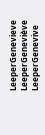LeeperGenevieve LeeperGeneviève LeeperGenevive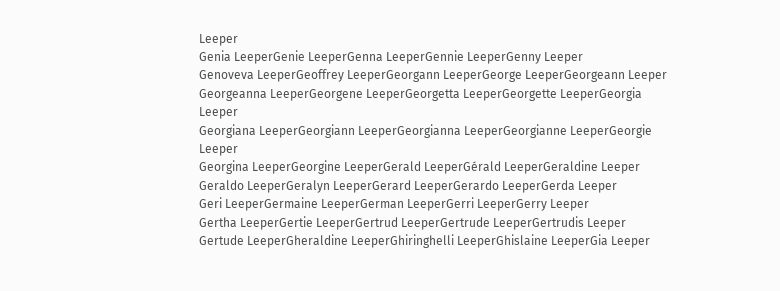Leeper
Genia LeeperGenie LeeperGenna LeeperGennie LeeperGenny Leeper
Genoveva LeeperGeoffrey LeeperGeorgann LeeperGeorge LeeperGeorgeann Leeper
Georgeanna LeeperGeorgene LeeperGeorgetta LeeperGeorgette LeeperGeorgia Leeper
Georgiana LeeperGeorgiann LeeperGeorgianna LeeperGeorgianne LeeperGeorgie Leeper
Georgina LeeperGeorgine LeeperGerald LeeperGérald LeeperGeraldine Leeper
Geraldo LeeperGeralyn LeeperGerard LeeperGerardo LeeperGerda Leeper
Geri LeeperGermaine LeeperGerman LeeperGerri LeeperGerry Leeper
Gertha LeeperGertie LeeperGertrud LeeperGertrude LeeperGertrudis Leeper
Gertude LeeperGheraldine LeeperGhiringhelli LeeperGhislaine LeeperGia Leeper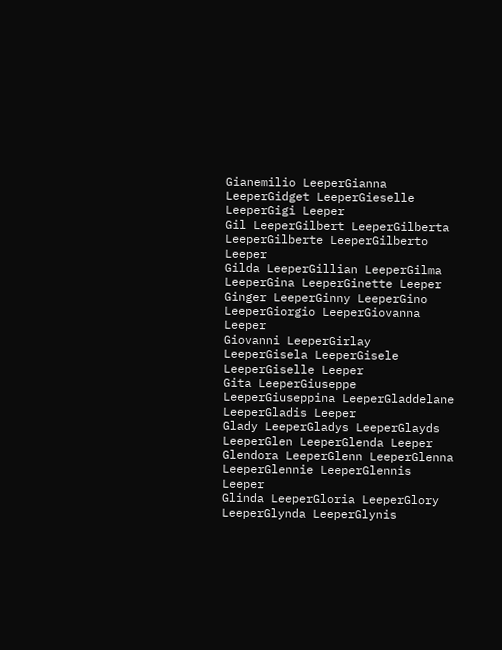Gianemilio LeeperGianna LeeperGidget LeeperGieselle LeeperGigi Leeper
Gil LeeperGilbert LeeperGilberta LeeperGilberte LeeperGilberto Leeper
Gilda LeeperGillian LeeperGilma LeeperGina LeeperGinette Leeper
Ginger LeeperGinny LeeperGino LeeperGiorgio LeeperGiovanna Leeper
Giovanni LeeperGirlay LeeperGisela LeeperGisele LeeperGiselle Leeper
Gita LeeperGiuseppe LeeperGiuseppina LeeperGladdelane LeeperGladis Leeper
Glady LeeperGladys LeeperGlayds LeeperGlen LeeperGlenda Leeper
Glendora LeeperGlenn LeeperGlenna LeeperGlennie LeeperGlennis Leeper
Glinda LeeperGloria LeeperGlory LeeperGlynda LeeperGlynis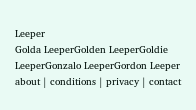Leeper
Golda LeeperGolden LeeperGoldie LeeperGonzalo LeeperGordon Leeper
about | conditions | privacy | contact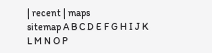| recent | maps
sitemap A B C D E F G H I J K L M N O P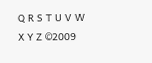Q R S T U V W X Y Z ©2009